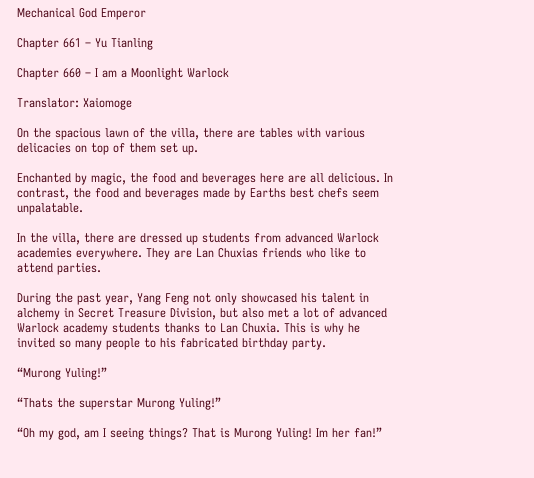Mechanical God Emperor

Chapter 661 – Yu Tianling

Chapter 660 – I am a Moonlight Warlock

Translator: Xaiomoge

On the spacious lawn of the villa, there are tables with various delicacies on top of them set up.

Enchanted by magic, the food and beverages here are all delicious. In contrast, the food and beverages made by Earths best chefs seem unpalatable.

In the villa, there are dressed up students from advanced Warlock academies everywhere. They are Lan Chuxias friends who like to attend parties.

During the past year, Yang Feng not only showcased his talent in alchemy in Secret Treasure Division, but also met a lot of advanced Warlock academy students thanks to Lan Chuxia. This is why he invited so many people to his fabricated birthday party.

“Murong Yuling!”

“Thats the superstar Murong Yuling!”

“Oh my god, am I seeing things? That is Murong Yuling! Im her fan!”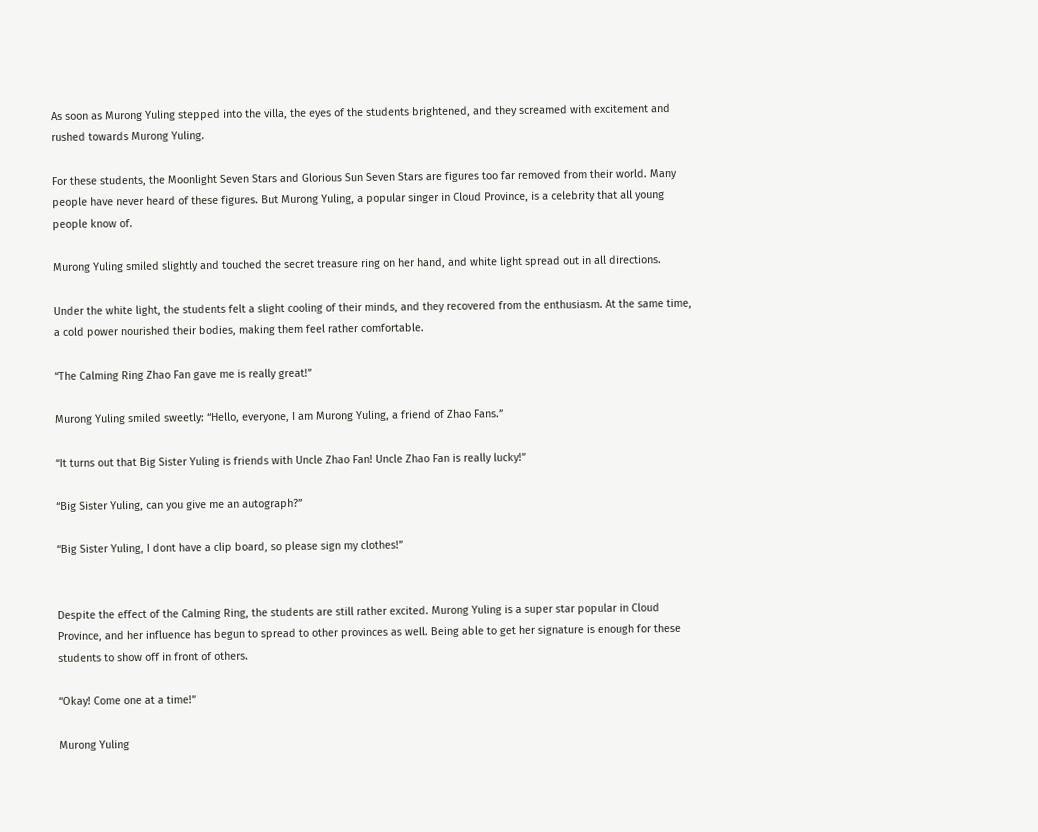As soon as Murong Yuling stepped into the villa, the eyes of the students brightened, and they screamed with excitement and rushed towards Murong Yuling.

For these students, the Moonlight Seven Stars and Glorious Sun Seven Stars are figures too far removed from their world. Many people have never heard of these figures. But Murong Yuling, a popular singer in Cloud Province, is a celebrity that all young people know of.

Murong Yuling smiled slightly and touched the secret treasure ring on her hand, and white light spread out in all directions.

Under the white light, the students felt a slight cooling of their minds, and they recovered from the enthusiasm. At the same time, a cold power nourished their bodies, making them feel rather comfortable.

“The Calming Ring Zhao Fan gave me is really great!”

Murong Yuling smiled sweetly: “Hello, everyone, I am Murong Yuling, a friend of Zhao Fans.”

“It turns out that Big Sister Yuling is friends with Uncle Zhao Fan! Uncle Zhao Fan is really lucky!”

“Big Sister Yuling, can you give me an autograph?”

“Big Sister Yuling, I dont have a clip board, so please sign my clothes!”


Despite the effect of the Calming Ring, the students are still rather excited. Murong Yuling is a super star popular in Cloud Province, and her influence has begun to spread to other provinces as well. Being able to get her signature is enough for these students to show off in front of others.

“Okay! Come one at a time!”

Murong Yuling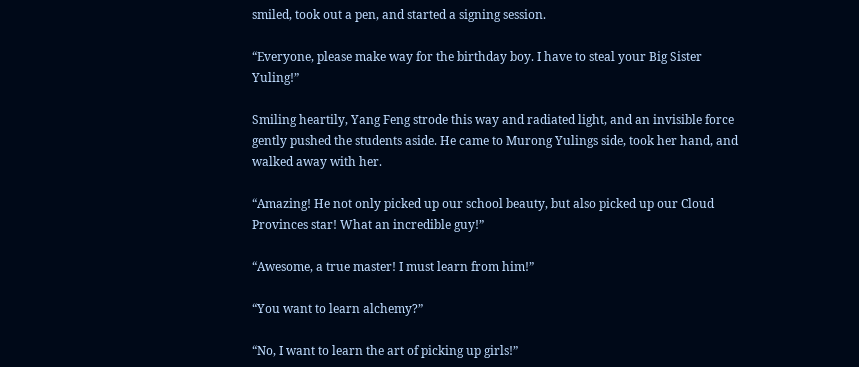smiled, took out a pen, and started a signing session.

“Everyone, please make way for the birthday boy. I have to steal your Big Sister Yuling!”

Smiling heartily, Yang Feng strode this way and radiated light, and an invisible force gently pushed the students aside. He came to Murong Yulings side, took her hand, and walked away with her.

“Amazing! He not only picked up our school beauty, but also picked up our Cloud Provinces star! What an incredible guy!”

“Awesome, a true master! I must learn from him!”

“You want to learn alchemy?”

“No, I want to learn the art of picking up girls!”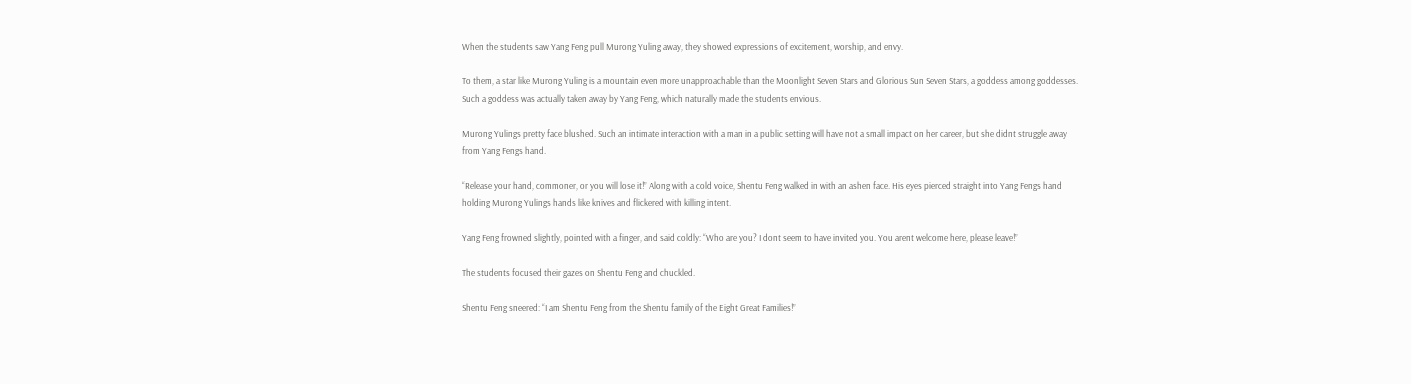When the students saw Yang Feng pull Murong Yuling away, they showed expressions of excitement, worship, and envy.

To them, a star like Murong Yuling is a mountain even more unapproachable than the Moonlight Seven Stars and Glorious Sun Seven Stars, a goddess among goddesses. Such a goddess was actually taken away by Yang Feng, which naturally made the students envious.

Murong Yulings pretty face blushed. Such an intimate interaction with a man in a public setting will have not a small impact on her career, but she didnt struggle away from Yang Fengs hand.

“Release your hand, commoner, or you will lose it!” Along with a cold voice, Shentu Feng walked in with an ashen face. His eyes pierced straight into Yang Fengs hand holding Murong Yulings hands like knives and flickered with killing intent.

Yang Feng frowned slightly, pointed with a finger, and said coldly: “Who are you? I dont seem to have invited you. You arent welcome here, please leave!”

The students focused their gazes on Shentu Feng and chuckled.

Shentu Feng sneered: “I am Shentu Feng from the Shentu family of the Eight Great Families!”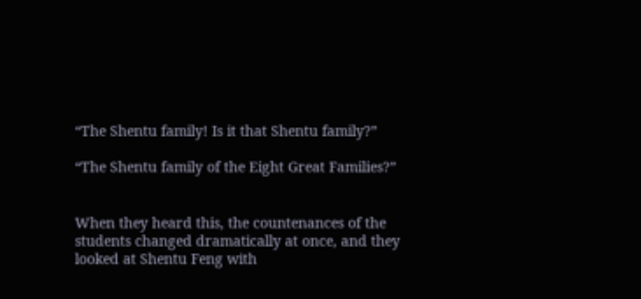“The Shentu family! Is it that Shentu family?”

“The Shentu family of the Eight Great Families?”


When they heard this, the countenances of the students changed dramatically at once, and they looked at Shentu Feng with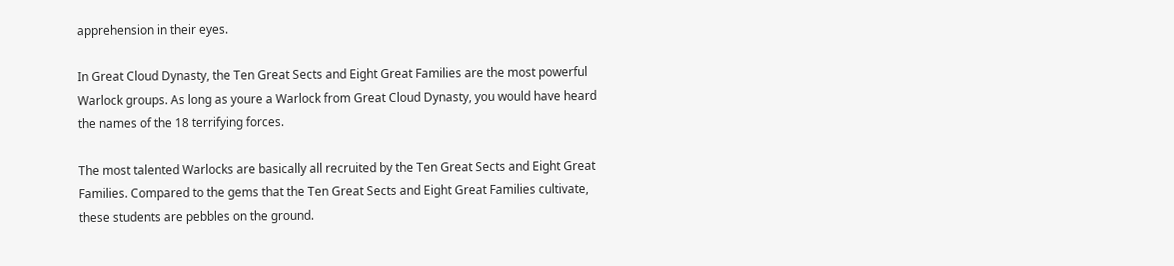apprehension in their eyes.

In Great Cloud Dynasty, the Ten Great Sects and Eight Great Families are the most powerful Warlock groups. As long as youre a Warlock from Great Cloud Dynasty, you would have heard the names of the 18 terrifying forces.

The most talented Warlocks are basically all recruited by the Ten Great Sects and Eight Great Families. Compared to the gems that the Ten Great Sects and Eight Great Families cultivate, these students are pebbles on the ground.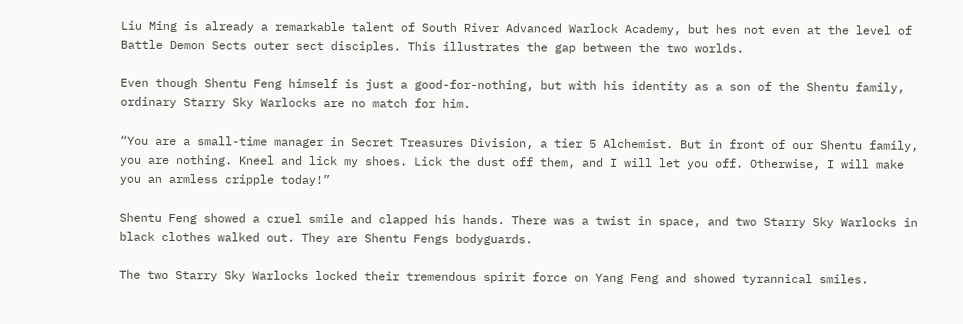Liu Ming is already a remarkable talent of South River Advanced Warlock Academy, but hes not even at the level of Battle Demon Sects outer sect disciples. This illustrates the gap between the two worlds.

Even though Shentu Feng himself is just a good-for-nothing, but with his identity as a son of the Shentu family, ordinary Starry Sky Warlocks are no match for him.

“You are a small-time manager in Secret Treasures Division, a tier 5 Alchemist. But in front of our Shentu family, you are nothing. Kneel and lick my shoes. Lick the dust off them, and I will let you off. Otherwise, I will make you an armless cripple today!”

Shentu Feng showed a cruel smile and clapped his hands. There was a twist in space, and two Starry Sky Warlocks in black clothes walked out. They are Shentu Fengs bodyguards.

The two Starry Sky Warlocks locked their tremendous spirit force on Yang Feng and showed tyrannical smiles.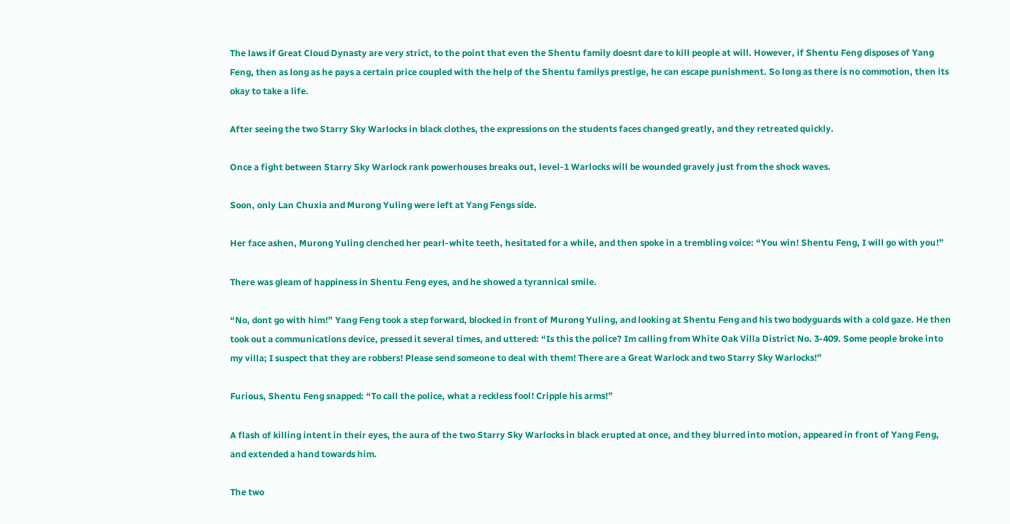The laws if Great Cloud Dynasty are very strict, to the point that even the Shentu family doesnt dare to kill people at will. However, if Shentu Feng disposes of Yang Feng, then as long as he pays a certain price coupled with the help of the Shentu familys prestige, he can escape punishment. So long as there is no commotion, then its okay to take a life.

After seeing the two Starry Sky Warlocks in black clothes, the expressions on the students faces changed greatly, and they retreated quickly.

Once a fight between Starry Sky Warlock rank powerhouses breaks out, level-1 Warlocks will be wounded gravely just from the shock waves.

Soon, only Lan Chuxia and Murong Yuling were left at Yang Fengs side.

Her face ashen, Murong Yuling clenched her pearl-white teeth, hesitated for a while, and then spoke in a trembling voice: “You win! Shentu Feng, I will go with you!”

There was gleam of happiness in Shentu Feng eyes, and he showed a tyrannical smile.

“No, dont go with him!” Yang Feng took a step forward, blocked in front of Murong Yuling, and looking at Shentu Feng and his two bodyguards with a cold gaze. He then took out a communications device, pressed it several times, and uttered: “Is this the police? Im calling from White Oak Villa District No. 3-409. Some people broke into my villa; I suspect that they are robbers! Please send someone to deal with them! There are a Great Warlock and two Starry Sky Warlocks!”

Furious, Shentu Feng snapped: “To call the police, what a reckless fool! Cripple his arms!”

A flash of killing intent in their eyes, the aura of the two Starry Sky Warlocks in black erupted at once, and they blurred into motion, appeared in front of Yang Feng, and extended a hand towards him.

The two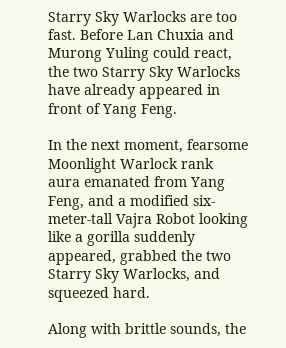Starry Sky Warlocks are too fast. Before Lan Chuxia and Murong Yuling could react, the two Starry Sky Warlocks have already appeared in front of Yang Feng.

In the next moment, fearsome Moonlight Warlock rank aura emanated from Yang Feng, and a modified six-meter-tall Vajra Robot looking like a gorilla suddenly appeared, grabbed the two Starry Sky Warlocks, and squeezed hard.

Along with brittle sounds, the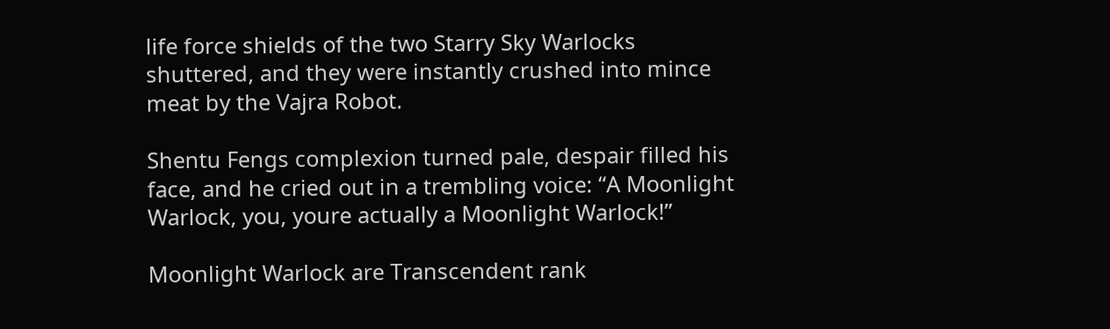life force shields of the two Starry Sky Warlocks shuttered, and they were instantly crushed into mince meat by the Vajra Robot.

Shentu Fengs complexion turned pale, despair filled his face, and he cried out in a trembling voice: “A Moonlight Warlock, you, youre actually a Moonlight Warlock!”

Moonlight Warlock are Transcendent rank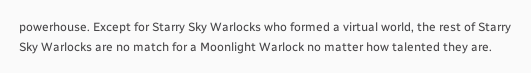powerhouse. Except for Starry Sky Warlocks who formed a virtual world, the rest of Starry Sky Warlocks are no match for a Moonlight Warlock no matter how talented they are.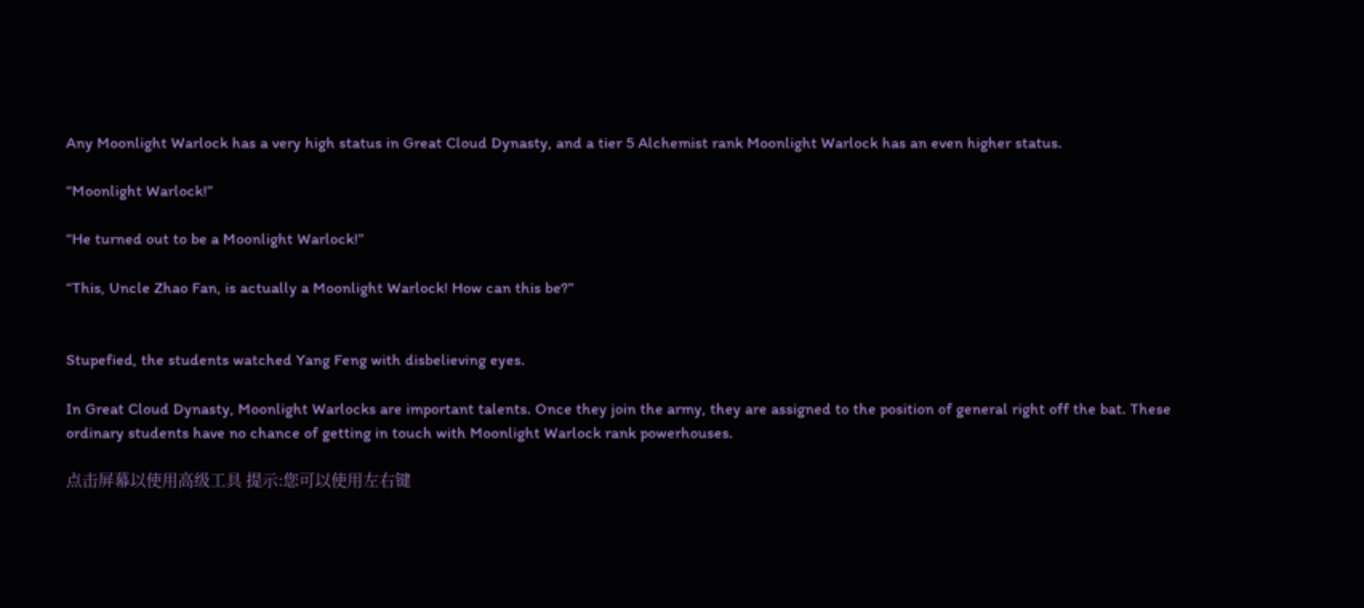Any Moonlight Warlock has a very high status in Great Cloud Dynasty, and a tier 5 Alchemist rank Moonlight Warlock has an even higher status.

“Moonlight Warlock!”

“He turned out to be a Moonlight Warlock!”

“This, Uncle Zhao Fan, is actually a Moonlight Warlock! How can this be?”


Stupefied, the students watched Yang Feng with disbelieving eyes.

In Great Cloud Dynasty, Moonlight Warlocks are important talents. Once they join the army, they are assigned to the position of general right off the bat. These ordinary students have no chance of getting in touch with Moonlight Warlock rank powerhouses.

点击屏幕以使用高级工具 提示:您可以使用左右键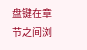盘键在章节之间浏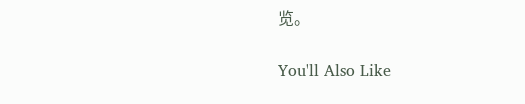览。

You'll Also Like